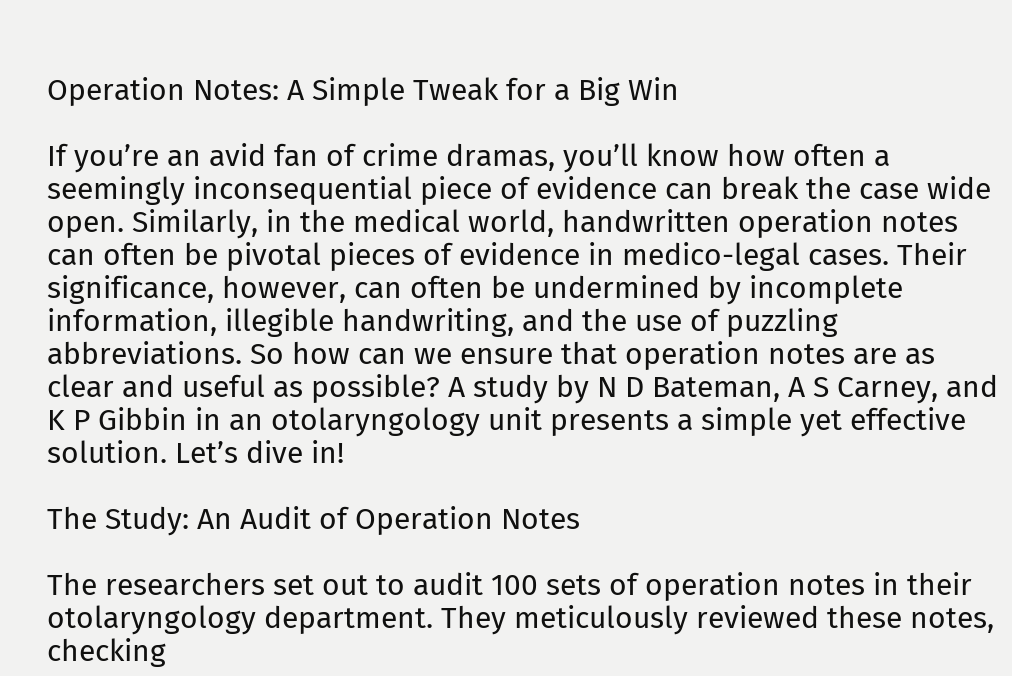Operation Notes: A Simple Tweak for a Big Win

If you’re an avid fan of crime dramas, you’ll know how often a seemingly inconsequential piece of evidence can break the case wide open. Similarly, in the medical world, handwritten operation notes can often be pivotal pieces of evidence in medico-legal cases. Their significance, however, can often be undermined by incomplete information, illegible handwriting, and the use of puzzling abbreviations. So how can we ensure that operation notes are as clear and useful as possible? A study by N D Bateman, A S Carney, and K P Gibbin in an otolaryngology unit presents a simple yet effective solution. Let’s dive in!

The Study: An Audit of Operation Notes

The researchers set out to audit 100 sets of operation notes in their otolaryngology department. They meticulously reviewed these notes, checking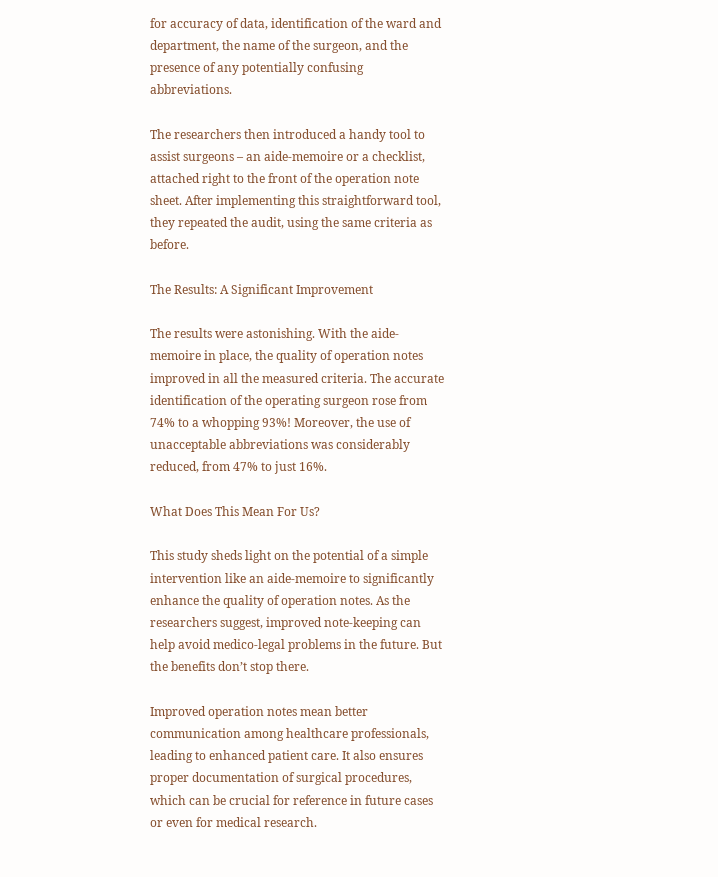for accuracy of data, identification of the ward and department, the name of the surgeon, and the presence of any potentially confusing abbreviations.

The researchers then introduced a handy tool to assist surgeons – an aide-memoire or a checklist, attached right to the front of the operation note sheet. After implementing this straightforward tool, they repeated the audit, using the same criteria as before.

The Results: A Significant Improvement

The results were astonishing. With the aide-memoire in place, the quality of operation notes improved in all the measured criteria. The accurate identification of the operating surgeon rose from 74% to a whopping 93%! Moreover, the use of unacceptable abbreviations was considerably reduced, from 47% to just 16%.

What Does This Mean For Us?

This study sheds light on the potential of a simple intervention like an aide-memoire to significantly enhance the quality of operation notes. As the researchers suggest, improved note-keeping can help avoid medico-legal problems in the future. But the benefits don’t stop there.

Improved operation notes mean better communication among healthcare professionals, leading to enhanced patient care. It also ensures proper documentation of surgical procedures, which can be crucial for reference in future cases or even for medical research.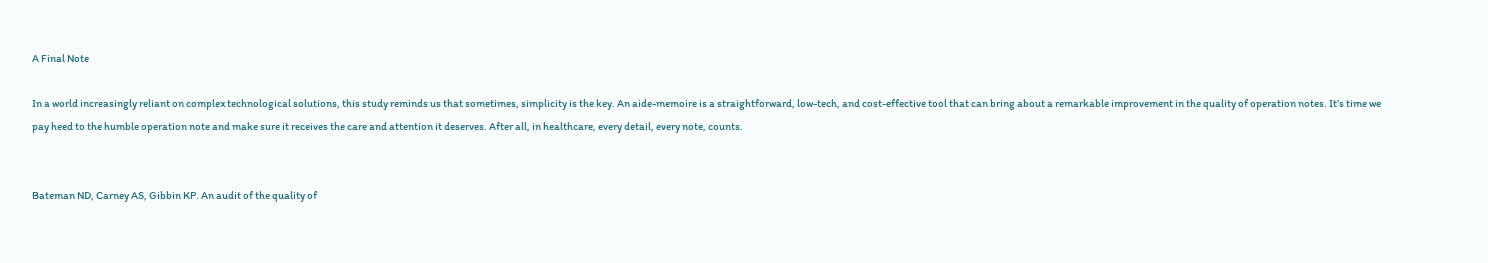A Final Note

In a world increasingly reliant on complex technological solutions, this study reminds us that sometimes, simplicity is the key. An aide-memoire is a straightforward, low-tech, and cost-effective tool that can bring about a remarkable improvement in the quality of operation notes. It’s time we pay heed to the humble operation note and make sure it receives the care and attention it deserves. After all, in healthcare, every detail, every note, counts.


Bateman ND, Carney AS, Gibbin KP. An audit of the quality of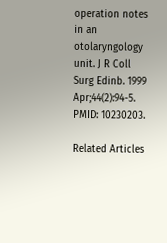operation notes in an otolaryngology unit. J R Coll Surg Edinb. 1999 Apr;44(2):94-5. PMID: 10230203.

Related Articles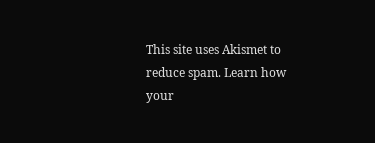This site uses Akismet to reduce spam. Learn how your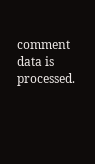comment data is processed.